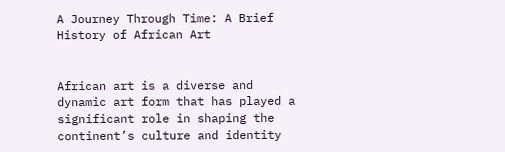A Journey Through Time: A Brief History of African Art


African art is a diverse and dynamic art form that has played a significant role in shaping the continent’s culture and identity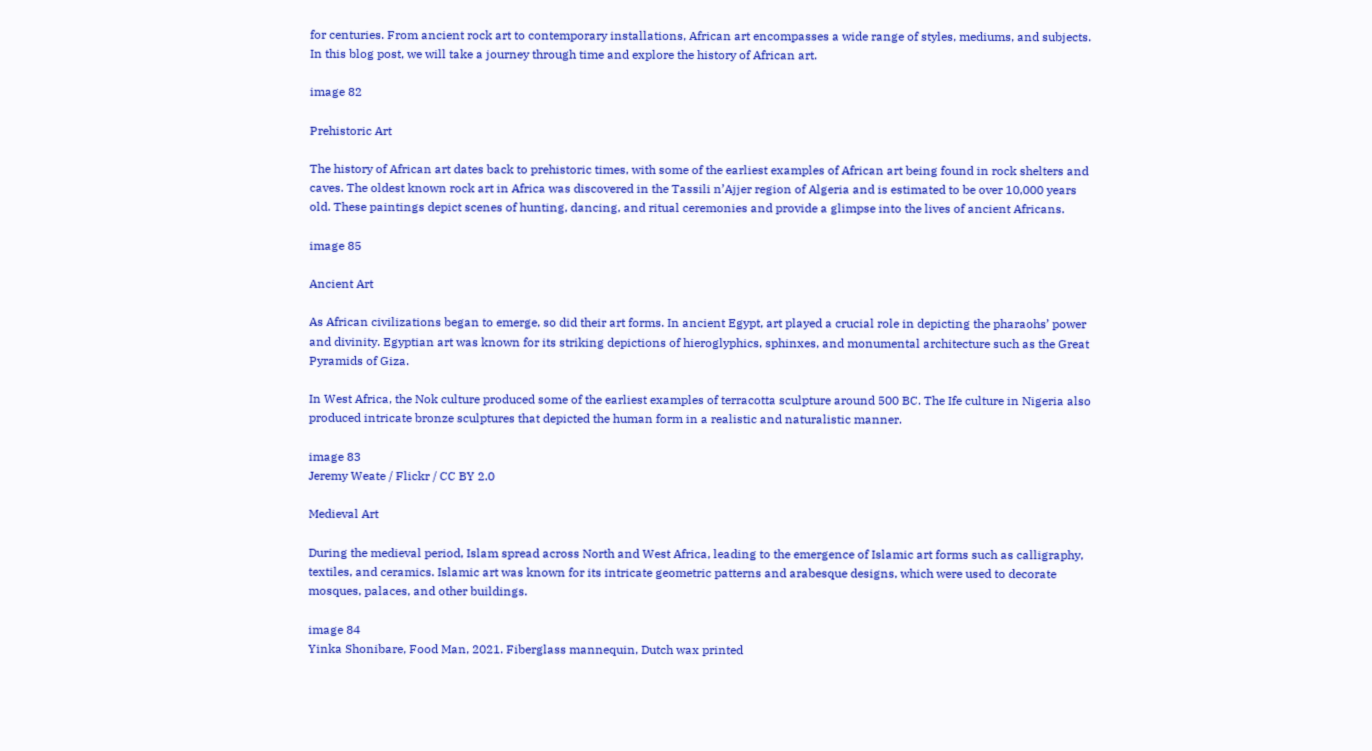for centuries. From ancient rock art to contemporary installations, African art encompasses a wide range of styles, mediums, and subjects. In this blog post, we will take a journey through time and explore the history of African art.

image 82

Prehistoric Art

The history of African art dates back to prehistoric times, with some of the earliest examples of African art being found in rock shelters and caves. The oldest known rock art in Africa was discovered in the Tassili n’Ajjer region of Algeria and is estimated to be over 10,000 years old. These paintings depict scenes of hunting, dancing, and ritual ceremonies and provide a glimpse into the lives of ancient Africans.

image 85

Ancient Art

As African civilizations began to emerge, so did their art forms. In ancient Egypt, art played a crucial role in depicting the pharaohs’ power and divinity. Egyptian art was known for its striking depictions of hieroglyphics, sphinxes, and monumental architecture such as the Great Pyramids of Giza.

In West Africa, the Nok culture produced some of the earliest examples of terracotta sculpture around 500 BC. The Ife culture in Nigeria also produced intricate bronze sculptures that depicted the human form in a realistic and naturalistic manner.

image 83
Jeremy Weate / Flickr / CC BY 2.0

Medieval Art

During the medieval period, Islam spread across North and West Africa, leading to the emergence of Islamic art forms such as calligraphy, textiles, and ceramics. Islamic art was known for its intricate geometric patterns and arabesque designs, which were used to decorate mosques, palaces, and other buildings.

image 84
Yinka Shonibare, Food Man, 2021. Fiberglass mannequin, Dutch wax printed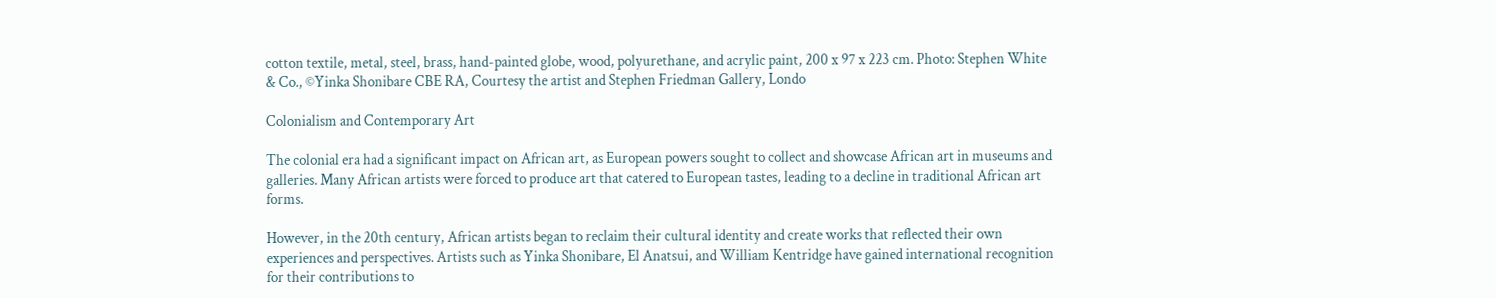cotton textile, metal, steel, brass, hand-painted globe, wood, polyurethane, and acrylic paint, 200 x 97 x 223 cm. Photo: Stephen White & Co., ©Yinka Shonibare CBE RA, Courtesy the artist and Stephen Friedman Gallery, Londo

Colonialism and Contemporary Art

The colonial era had a significant impact on African art, as European powers sought to collect and showcase African art in museums and galleries. Many African artists were forced to produce art that catered to European tastes, leading to a decline in traditional African art forms.

However, in the 20th century, African artists began to reclaim their cultural identity and create works that reflected their own experiences and perspectives. Artists such as Yinka Shonibare, El Anatsui, and William Kentridge have gained international recognition for their contributions to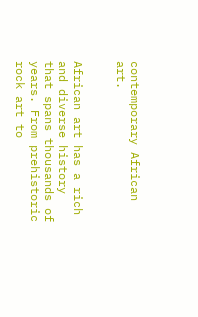contemporary African art.


African art has a rich and diverse history that spans thousands of years. From prehistoric rock art to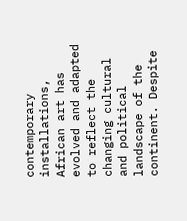contemporary installations, African art has evolved and adapted to reflect the changing cultural and political landscape of the continent. Despite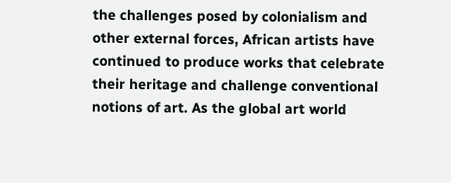the challenges posed by colonialism and other external forces, African artists have continued to produce works that celebrate their heritage and challenge conventional notions of art. As the global art world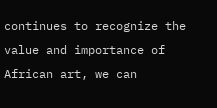continues to recognize the value and importance of African art, we can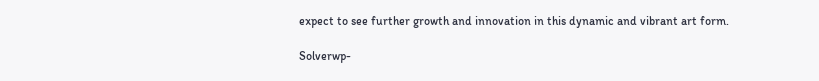expect to see further growth and innovation in this dynamic and vibrant art form.

Solverwp-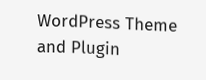WordPress Theme and Plugin